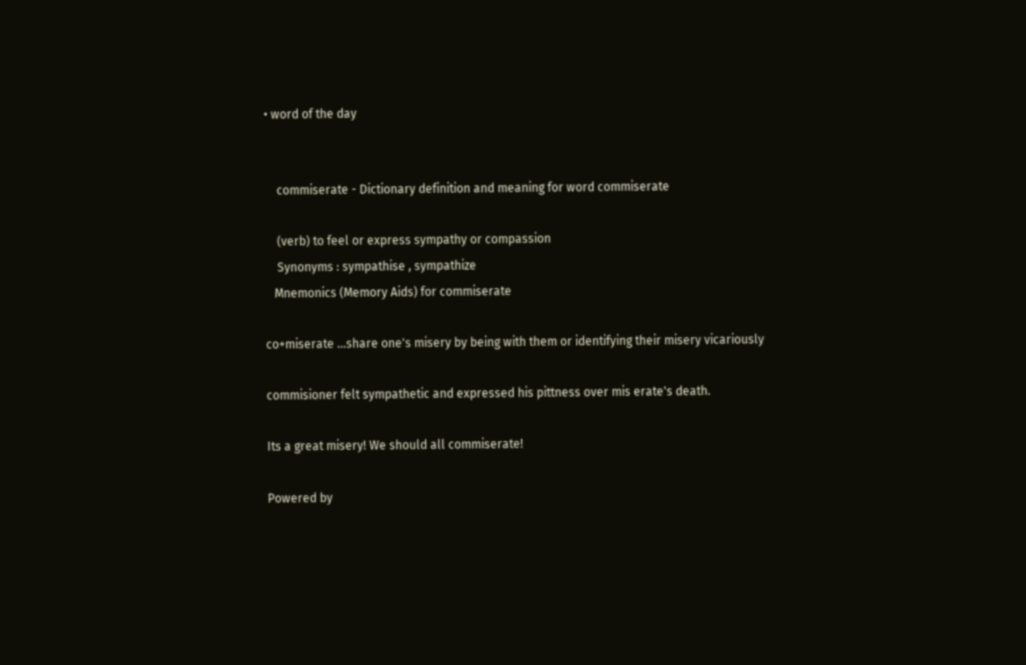• word of the day


    commiserate - Dictionary definition and meaning for word commiserate

    (verb) to feel or express sympathy or compassion
    Synonyms : sympathise , sympathize
   Mnemonics (Memory Aids) for commiserate

co+miserate ...share one's misery by being with them or identifying their misery vicariously

commisioner felt sympathetic and expressed his pittness over mis erate's death.

Its a great misery! We should all commiserate!

Powered by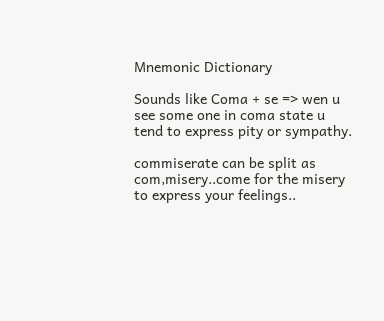Mnemonic Dictionary

Sounds like Coma + se => wen u see some one in coma state u tend to express pity or sympathy.

commiserate can be split as com,misery..come for the misery to express your feelings..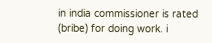in india commissioner is rated (bribe) for doing work. i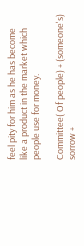feel pity for him as he has become like a product in the market which people use for money.

Committee( Of people) + (someone's) sorrow +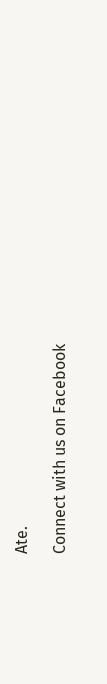Ate.

Connect with us on Facebook